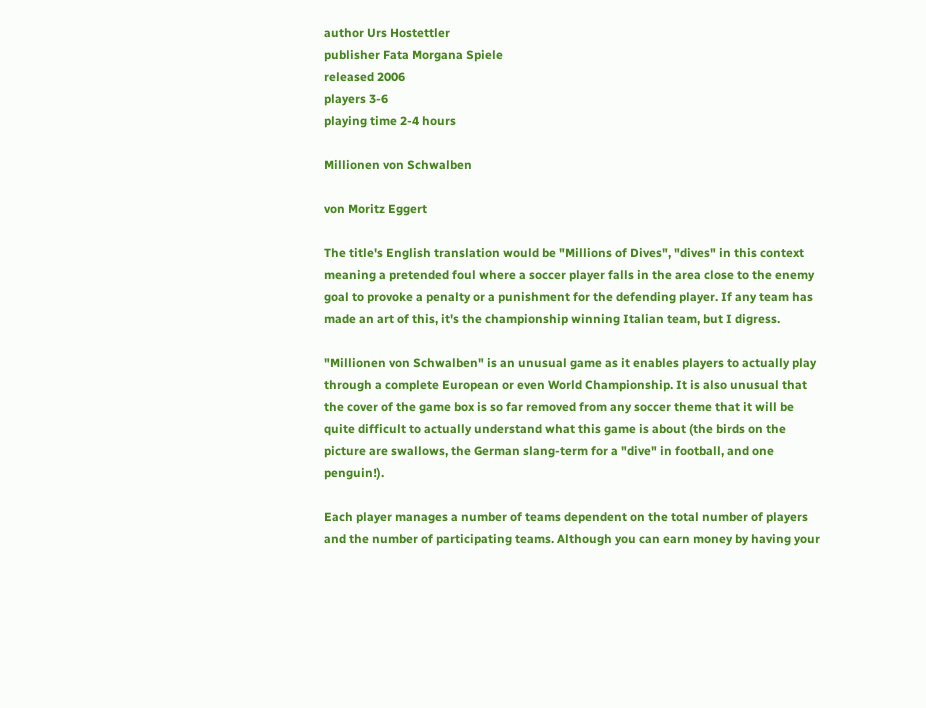author Urs Hostettler
publisher Fata Morgana Spiele
released 2006
players 3-6
playing time 2-4 hours

Millionen von Schwalben

von Moritz Eggert

The title's English translation would be "Millions of Dives", "dives" in this context meaning a pretended foul where a soccer player falls in the area close to the enemy goal to provoke a penalty or a punishment for the defending player. If any team has made an art of this, it's the championship winning Italian team, but I digress.

"Millionen von Schwalben" is an unusual game as it enables players to actually play through a complete European or even World Championship. It is also unusual that the cover of the game box is so far removed from any soccer theme that it will be quite difficult to actually understand what this game is about (the birds on the picture are swallows, the German slang-term for a "dive" in football, and one penguin!).

Each player manages a number of teams dependent on the total number of players and the number of participating teams. Although you can earn money by having your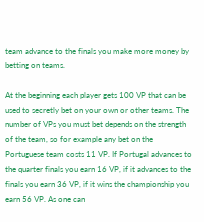team advance to the finals you make more money by betting on teams.

At the beginning each player gets 100 VP that can be used to secretly bet on your own or other teams. The number of VPs you must bet depends on the strength of the team, so for example any bet on the Portuguese team costs 11 VP. If Portugal advances to the quarter finals you earn 16 VP, if it advances to the finals you earn 36 VP, if it wins the championship you earn 56 VP. As one can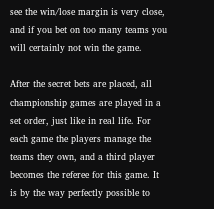see the win/lose margin is very close, and if you bet on too many teams you will certainly not win the game.

After the secret bets are placed, all championship games are played in a set order, just like in real life. For each game the players manage the teams they own, and a third player becomes the referee for this game. It is by the way perfectly possible to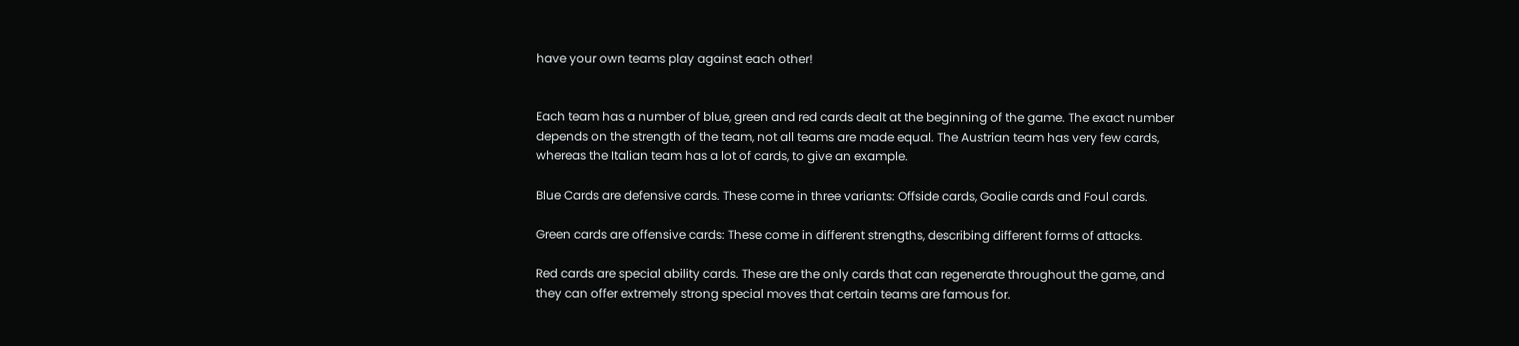have your own teams play against each other!


Each team has a number of blue, green and red cards dealt at the beginning of the game. The exact number depends on the strength of the team, not all teams are made equal. The Austrian team has very few cards, whereas the Italian team has a lot of cards, to give an example.

Blue Cards are defensive cards. These come in three variants: Offside cards, Goalie cards and Foul cards.

Green cards are offensive cards: These come in different strengths, describing different forms of attacks.

Red cards are special ability cards. These are the only cards that can regenerate throughout the game, and they can offer extremely strong special moves that certain teams are famous for.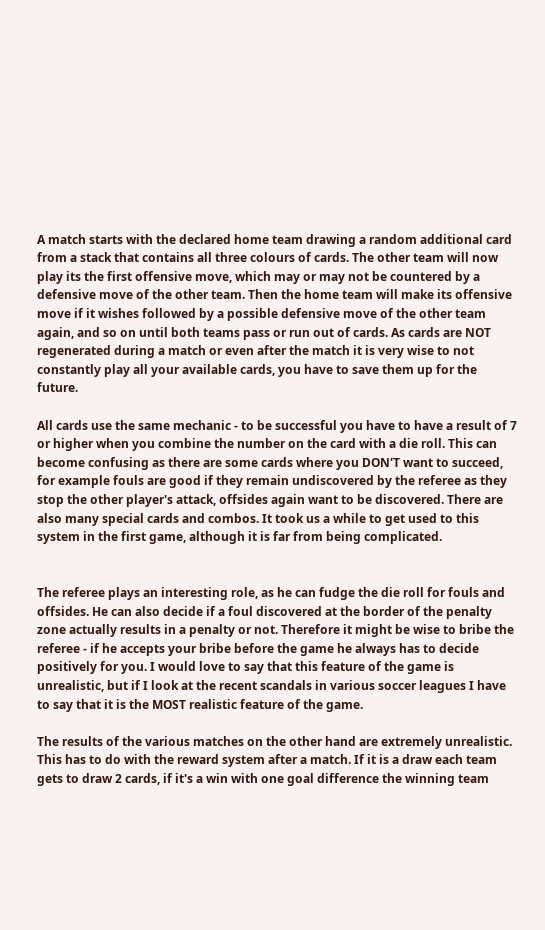A match starts with the declared home team drawing a random additional card from a stack that contains all three colours of cards. The other team will now play its the first offensive move, which may or may not be countered by a defensive move of the other team. Then the home team will make its offensive move if it wishes followed by a possible defensive move of the other team again, and so on until both teams pass or run out of cards. As cards are NOT regenerated during a match or even after the match it is very wise to not constantly play all your available cards, you have to save them up for the future.

All cards use the same mechanic - to be successful you have to have a result of 7 or higher when you combine the number on the card with a die roll. This can become confusing as there are some cards where you DON'T want to succeed, for example fouls are good if they remain undiscovered by the referee as they stop the other player's attack, offsides again want to be discovered. There are also many special cards and combos. It took us a while to get used to this system in the first game, although it is far from being complicated.


The referee plays an interesting role, as he can fudge the die roll for fouls and offsides. He can also decide if a foul discovered at the border of the penalty zone actually results in a penalty or not. Therefore it might be wise to bribe the referee - if he accepts your bribe before the game he always has to decide positively for you. I would love to say that this feature of the game is unrealistic, but if I look at the recent scandals in various soccer leagues I have to say that it is the MOST realistic feature of the game.

The results of the various matches on the other hand are extremely unrealistic. This has to do with the reward system after a match. If it is a draw each team gets to draw 2 cards, if it's a win with one goal difference the winning team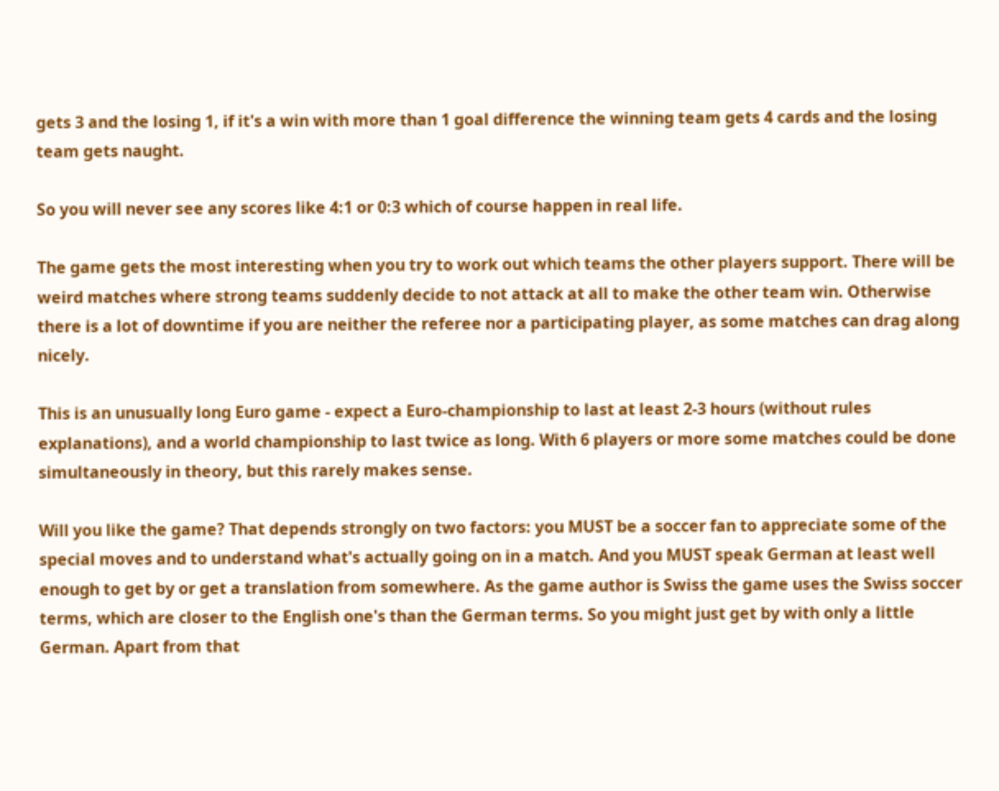gets 3 and the losing 1, if it's a win with more than 1 goal difference the winning team gets 4 cards and the losing team gets naught.

So you will never see any scores like 4:1 or 0:3 which of course happen in real life.

The game gets the most interesting when you try to work out which teams the other players support. There will be weird matches where strong teams suddenly decide to not attack at all to make the other team win. Otherwise there is a lot of downtime if you are neither the referee nor a participating player, as some matches can drag along nicely.

This is an unusually long Euro game - expect a Euro-championship to last at least 2-3 hours (without rules explanations), and a world championship to last twice as long. With 6 players or more some matches could be done simultaneously in theory, but this rarely makes sense.

Will you like the game? That depends strongly on two factors: you MUST be a soccer fan to appreciate some of the special moves and to understand what's actually going on in a match. And you MUST speak German at least well enough to get by or get a translation from somewhere. As the game author is Swiss the game uses the Swiss soccer terms, which are closer to the English one's than the German terms. So you might just get by with only a little German. Apart from that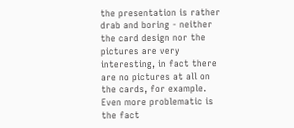the presentation is rather drab and boring - neither the card design nor the pictures are very interesting, in fact there are no pictures at all on the cards, for example. Even more problematic is the fact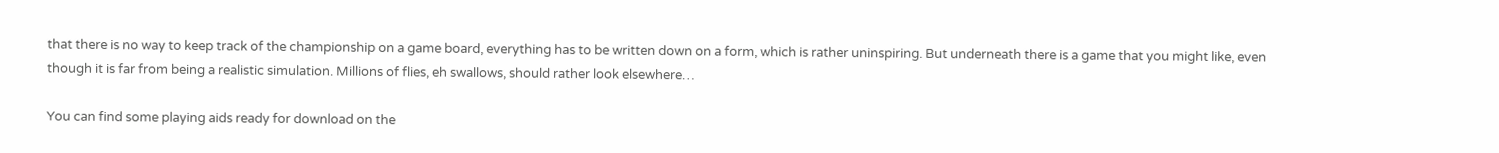that there is no way to keep track of the championship on a game board, everything has to be written down on a form, which is rather uninspiring. But underneath there is a game that you might like, even though it is far from being a realistic simulation. Millions of flies, eh swallows, should rather look elsewhere…

You can find some playing aids ready for download on the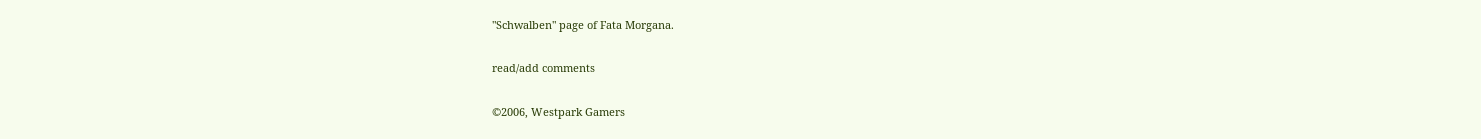"Schwalben" page of Fata Morgana.

read/add comments

©2006, Westpark Gamers